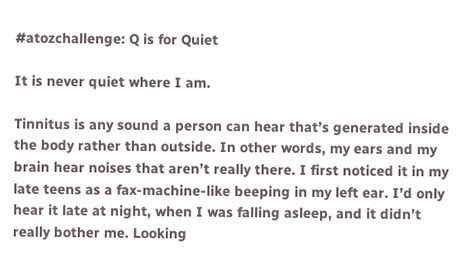#atozchallenge: Q is for Quiet

It is never quiet where I am.

Tinnitus is any sound a person can hear that’s generated inside the body rather than outside. In other words, my ears and my brain hear noises that aren’t really there. I first noticed it in my late teens as a fax-machine-like beeping in my left ear. I’d only hear it late at night, when I was falling asleep, and it didn’t really bother me. Looking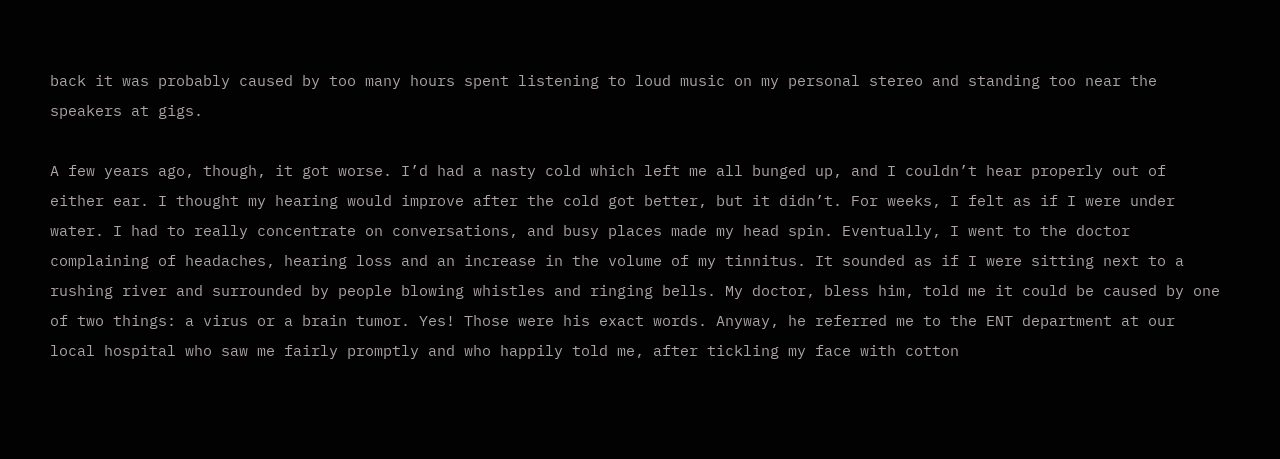back it was probably caused by too many hours spent listening to loud music on my personal stereo and standing too near the speakers at gigs.

A few years ago, though, it got worse. I’d had a nasty cold which left me all bunged up, and I couldn’t hear properly out of either ear. I thought my hearing would improve after the cold got better, but it didn’t. For weeks, I felt as if I were under water. I had to really concentrate on conversations, and busy places made my head spin. Eventually, I went to the doctor complaining of headaches, hearing loss and an increase in the volume of my tinnitus. It sounded as if I were sitting next to a rushing river and surrounded by people blowing whistles and ringing bells. My doctor, bless him, told me it could be caused by one of two things: a virus or a brain tumor. Yes! Those were his exact words. Anyway, he referred me to the ENT department at our local hospital who saw me fairly promptly and who happily told me, after tickling my face with cotton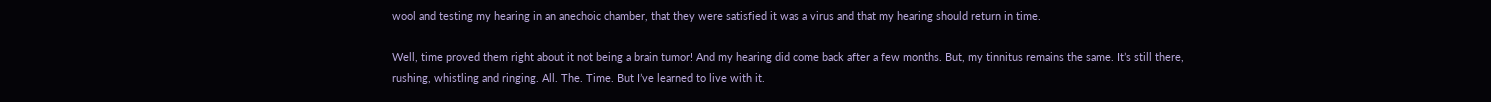wool and testing my hearing in an anechoic chamber, that they were satisfied it was a virus and that my hearing should return in time.

Well, time proved them right about it not being a brain tumor! And my hearing did come back after a few months. But, my tinnitus remains the same. It’s still there, rushing, whistling and ringing. All. The. Time. But I’ve learned to live with it.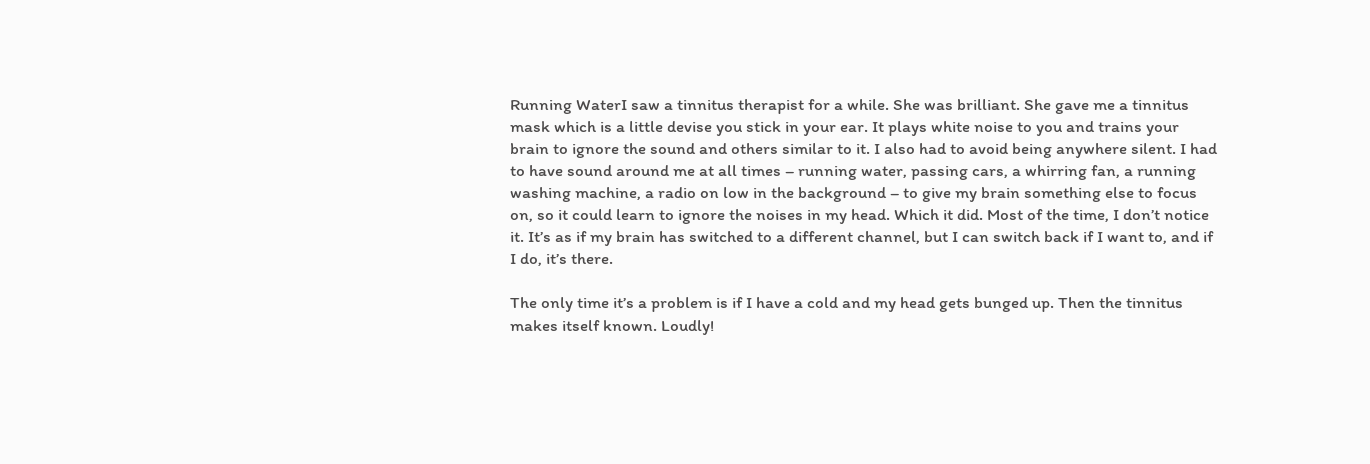Running WaterI saw a tinnitus therapist for a while. She was brilliant. She gave me a tinnitus mask which is a little devise you stick in your ear. It plays white noise to you and trains your brain to ignore the sound and others similar to it. I also had to avoid being anywhere silent. I had to have sound around me at all times – running water, passing cars, a whirring fan, a running washing machine, a radio on low in the background – to give my brain something else to focus on, so it could learn to ignore the noises in my head. Which it did. Most of the time, I don’t notice it. It’s as if my brain has switched to a different channel, but I can switch back if I want to, and if I do, it’s there.

The only time it’s a problem is if I have a cold and my head gets bunged up. Then the tinnitus makes itself known. Loudly!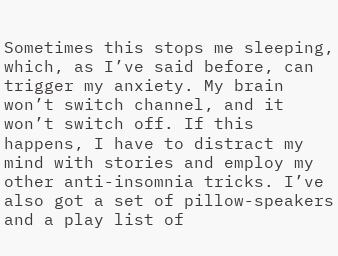Sometimes this stops me sleeping, which, as I’ve said before, can trigger my anxiety. My brain won’t switch channel, and it won’t switch off. If this happens, I have to distract my mind with stories and employ my other anti-insomnia tricks. I’ve also got a set of pillow-speakers and a play list of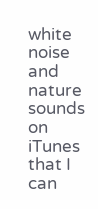white noise and nature sounds on iTunes that I can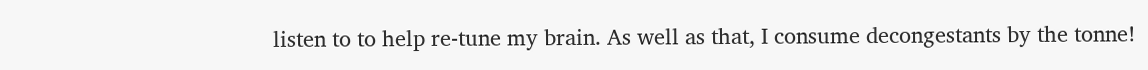listen to to help re-tune my brain. As well as that, I consume decongestants by the tonne!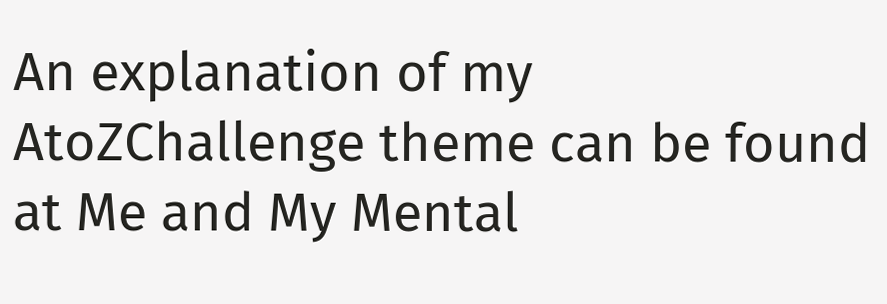An explanation of my AtoZChallenge theme can be found at Me and My Mental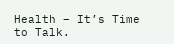Health – It’s Time to Talk.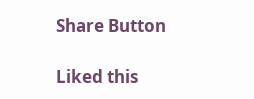Share Button

Liked this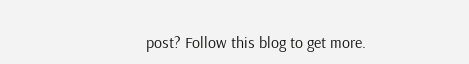post? Follow this blog to get more.